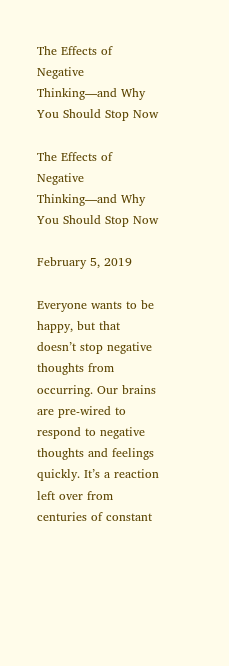The Effects of Negative Thinking—and Why You Should Stop Now

The Effects of Negative Thinking—and Why You Should Stop Now

February 5, 2019

Everyone wants to be happy, but that doesn’t stop negative thoughts from occurring. Our brains are pre-wired to respond to negative thoughts and feelings quickly. It’s a reaction left over from centuries of constant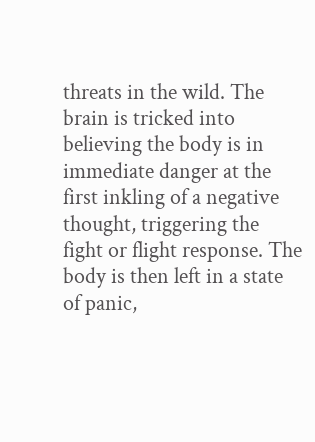threats in the wild. The brain is tricked into believing the body is in immediate danger at the first inkling of a negative thought, triggering the fight or flight response. The body is then left in a state of panic,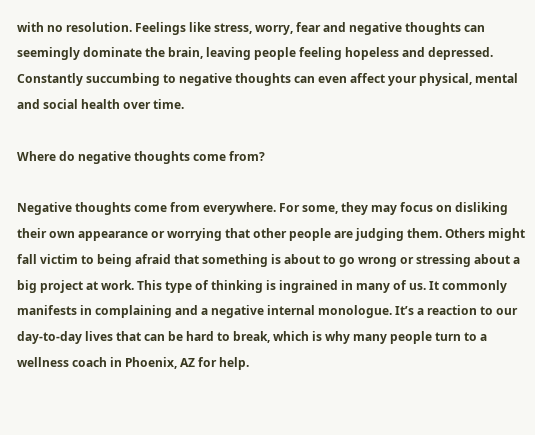with no resolution. Feelings like stress, worry, fear and negative thoughts can seemingly dominate the brain, leaving people feeling hopeless and depressed. Constantly succumbing to negative thoughts can even affect your physical, mental and social health over time.

Where do negative thoughts come from?

Negative thoughts come from everywhere. For some, they may focus on disliking their own appearance or worrying that other people are judging them. Others might fall victim to being afraid that something is about to go wrong or stressing about a big project at work. This type of thinking is ingrained in many of us. It commonly manifests in complaining and a negative internal monologue. It’s a reaction to our day-to-day lives that can be hard to break, which is why many people turn to a wellness coach in Phoenix, AZ for help.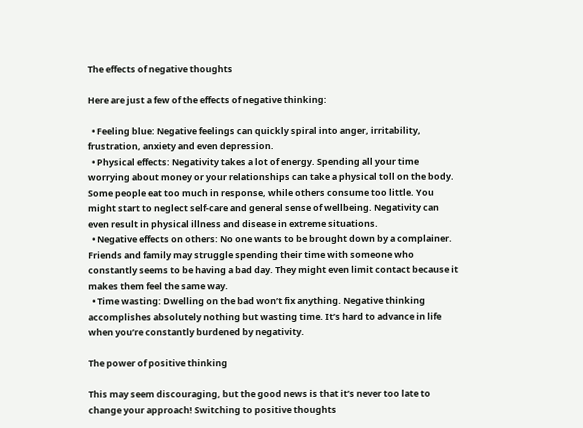The effects of negative thoughts

Here are just a few of the effects of negative thinking:

  • Feeling blue: Negative feelings can quickly spiral into anger, irritability, frustration, anxiety and even depression.
  • Physical effects: Negativity takes a lot of energy. Spending all your time worrying about money or your relationships can take a physical toll on the body. Some people eat too much in response, while others consume too little. You might start to neglect self-care and general sense of wellbeing. Negativity can even result in physical illness and disease in extreme situations.
  • Negative effects on others: No one wants to be brought down by a complainer. Friends and family may struggle spending their time with someone who constantly seems to be having a bad day. They might even limit contact because it makes them feel the same way.
  • Time wasting: Dwelling on the bad won’t fix anything. Negative thinking accomplishes absolutely nothing but wasting time. It’s hard to advance in life when you’re constantly burdened by negativity.

The power of positive thinking

This may seem discouraging, but the good news is that it’s never too late to change your approach! Switching to positive thoughts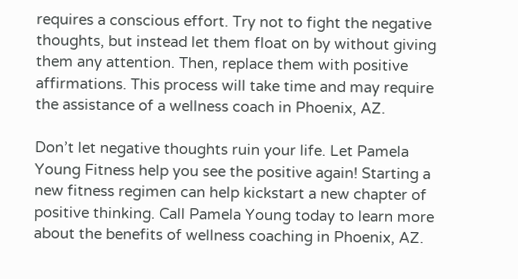requires a conscious effort. Try not to fight the negative thoughts, but instead let them float on by without giving them any attention. Then, replace them with positive affirmations. This process will take time and may require the assistance of a wellness coach in Phoenix, AZ.

Don’t let negative thoughts ruin your life. Let Pamela Young Fitness help you see the positive again! Starting a new fitness regimen can help kickstart a new chapter of positive thinking. Call Pamela Young today to learn more about the benefits of wellness coaching in Phoenix, AZ.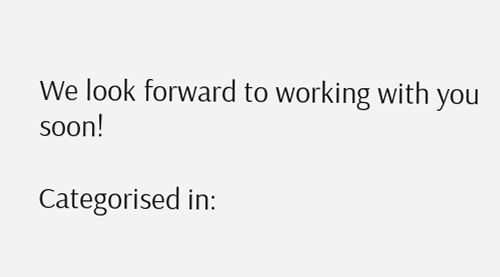We look forward to working with you soon!

Categorised in: